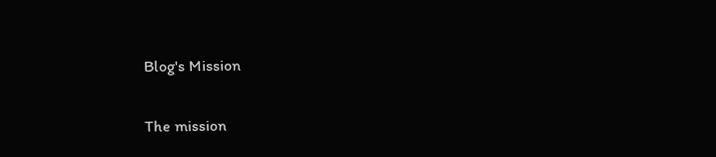Blog's Mission

The mission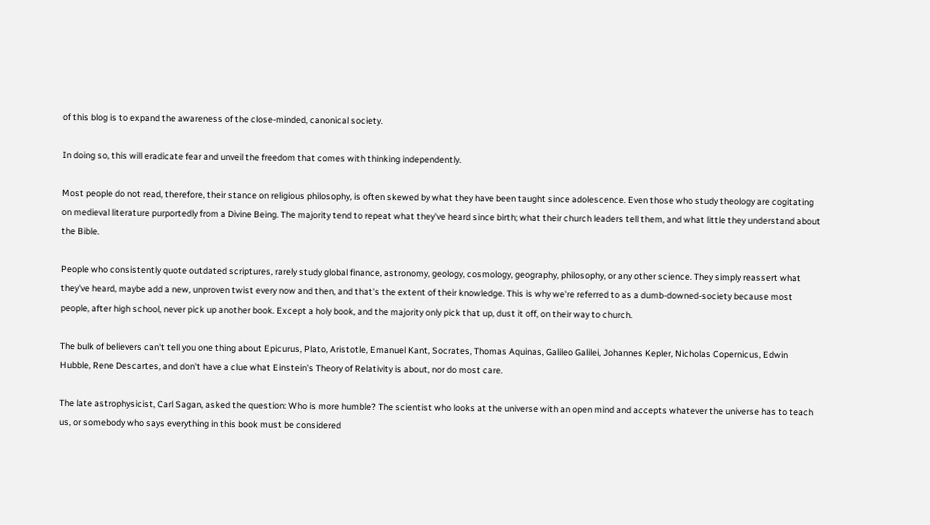of this blog is to expand the awareness of the close-minded, canonical society.

In doing so, this will eradicate fear and unveil the freedom that comes with thinking independently.

Most people do not read, therefore, their stance on religious philosophy, is often skewed by what they have been taught since adolescence. Even those who study theology are cogitating on medieval literature purportedly from a Divine Being. The majority tend to repeat what they've heard since birth; what their church leaders tell them, and what little they understand about the Bible.

People who consistently quote outdated scriptures, rarely study global finance, astronomy, geology, cosmology, geography, philosophy, or any other science. They simply reassert what they've heard, maybe add a new, unproven twist every now and then, and that's the extent of their knowledge. This is why we're referred to as a dumb-downed-society because most people, after high school, never pick up another book. Except a holy book, and the majority only pick that up, dust it off, on their way to church.

The bulk of believers can't tell you one thing about Epicurus, Plato, Aristotle, Emanuel Kant, Socrates, Thomas Aquinas, Galileo Galilei, Johannes Kepler, Nicholas Copernicus, Edwin Hubble, Rene Descartes, and don't have a clue what Einstein's Theory of Relativity is about, nor do most care.

The late astrophysicist, Carl Sagan, asked the question: Who is more humble? The scientist who looks at the universe with an open mind and accepts whatever the universe has to teach us, or somebody who says everything in this book must be considered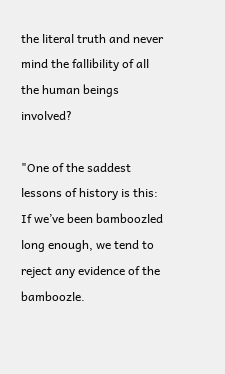the literal truth and never mind the fallibility of all the human beings involved?

"One of the saddest lessons of history is this: If we’ve been bamboozled long enough, we tend to reject any evidence of the bamboozle.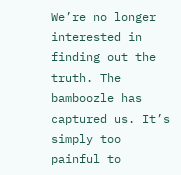We’re no longer interested in finding out the truth. The bamboozle has captured us. It’s simply too painful to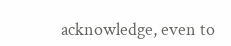acknowledge, even to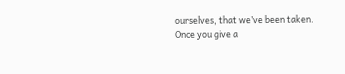ourselves, that we’ve been taken. Once you give a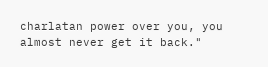charlatan power over you, you almost never get it back."